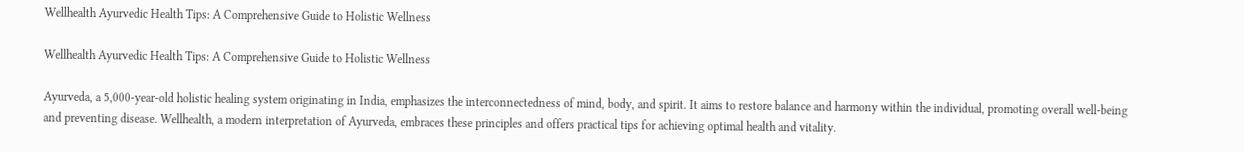Wellhealth Ayurvedic Health Tips: A Comprehensive Guide to Holistic Wellness

Wellhealth Ayurvedic Health Tips: A Comprehensive Guide to Holistic Wellness

Ayurveda, a 5,000-year-old holistic healing system originating in India, emphasizes the interconnectedness of mind, body, and spirit. It aims to restore balance and harmony within the individual, promoting overall well-being and preventing disease. Wellhealth, a modern interpretation of Ayurveda, embraces these principles and offers practical tips for achieving optimal health and vitality.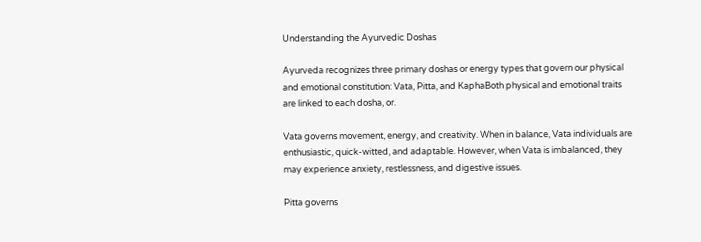Understanding the Ayurvedic Doshas

Ayurveda recognizes three primary doshas or energy types that govern our physical and emotional constitution: Vata, Pitta, and KaphaBoth physical and emotional traits are linked to each dosha, or.

Vata governs movement, energy, and creativity. When in balance, Vata individuals are enthusiastic, quick-witted, and adaptable. However, when Vata is imbalanced, they may experience anxiety, restlessness, and digestive issues.

Pitta governs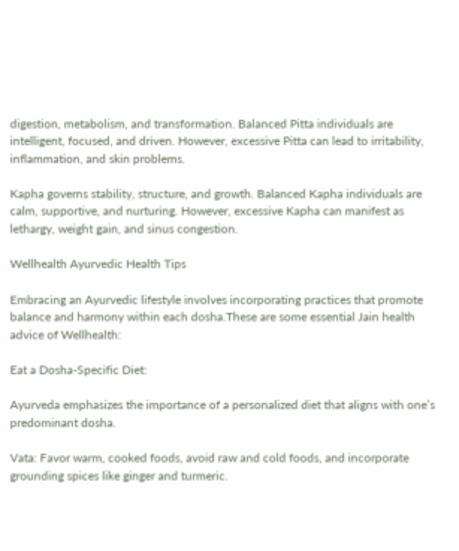digestion, metabolism, and transformation. Balanced Pitta individuals are intelligent, focused, and driven. However, excessive Pitta can lead to irritability, inflammation, and skin problems.

Kapha governs stability, structure, and growth. Balanced Kapha individuals are calm, supportive, and nurturing. However, excessive Kapha can manifest as lethargy, weight gain, and sinus congestion.

Wellhealth Ayurvedic Health Tips

Embracing an Ayurvedic lifestyle involves incorporating practices that promote balance and harmony within each dosha.These are some essential Jain health advice of Wellhealth:

Eat a Dosha-Specific Diet:

Ayurveda emphasizes the importance of a personalized diet that aligns with one’s predominant dosha.

Vata: Favor warm, cooked foods, avoid raw and cold foods, and incorporate grounding spices like ginger and turmeric.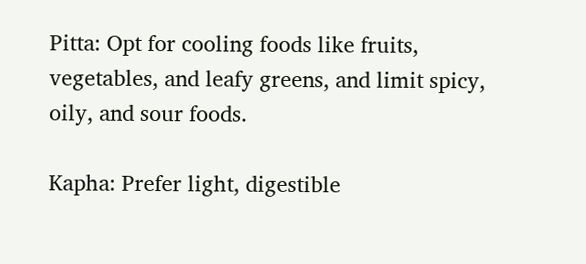Pitta: Opt for cooling foods like fruits, vegetables, and leafy greens, and limit spicy, oily, and sour foods.

Kapha: Prefer light, digestible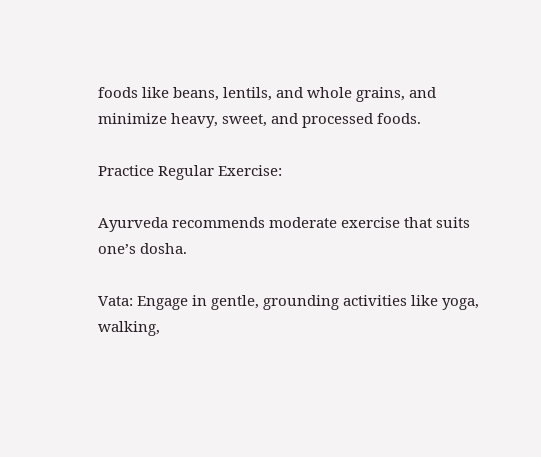foods like beans, lentils, and whole grains, and minimize heavy, sweet, and processed foods.

Practice Regular Exercise:

Ayurveda recommends moderate exercise that suits one’s dosha.

Vata: Engage in gentle, grounding activities like yoga, walking,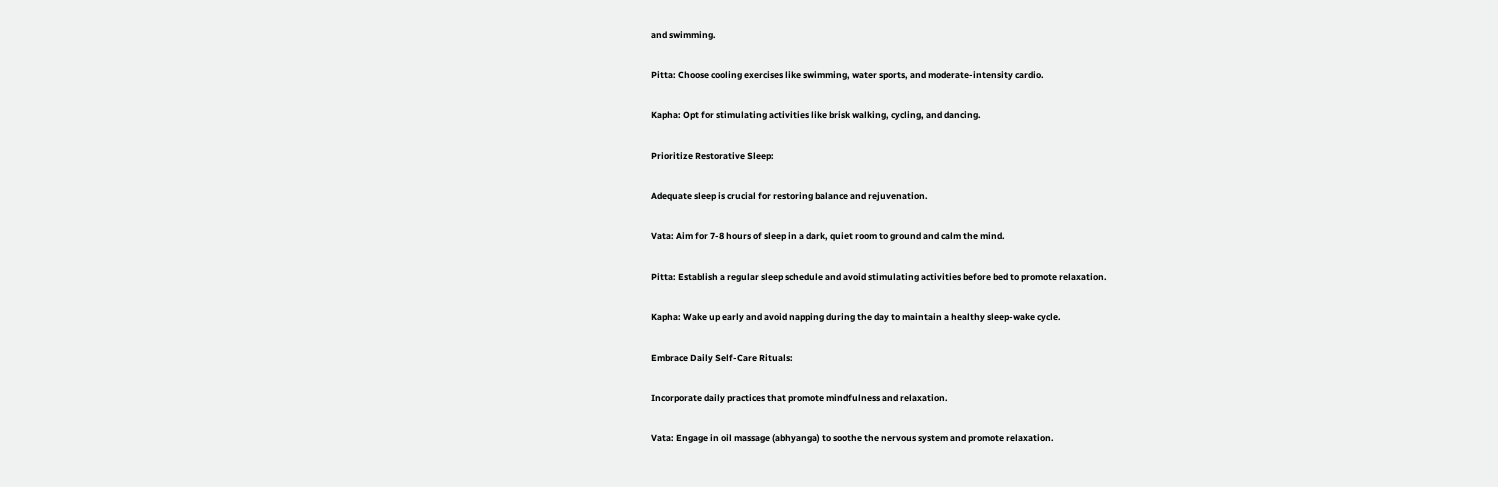and swimming.

Pitta: Choose cooling exercises like swimming, water sports, and moderate-intensity cardio.

Kapha: Opt for stimulating activities like brisk walking, cycling, and dancing.

Prioritize Restorative Sleep:

Adequate sleep is crucial for restoring balance and rejuvenation.

Vata: Aim for 7-8 hours of sleep in a dark, quiet room to ground and calm the mind.

Pitta: Establish a regular sleep schedule and avoid stimulating activities before bed to promote relaxation.

Kapha: Wake up early and avoid napping during the day to maintain a healthy sleep-wake cycle.

Embrace Daily Self-Care Rituals:

Incorporate daily practices that promote mindfulness and relaxation.

Vata: Engage in oil massage (abhyanga) to soothe the nervous system and promote relaxation.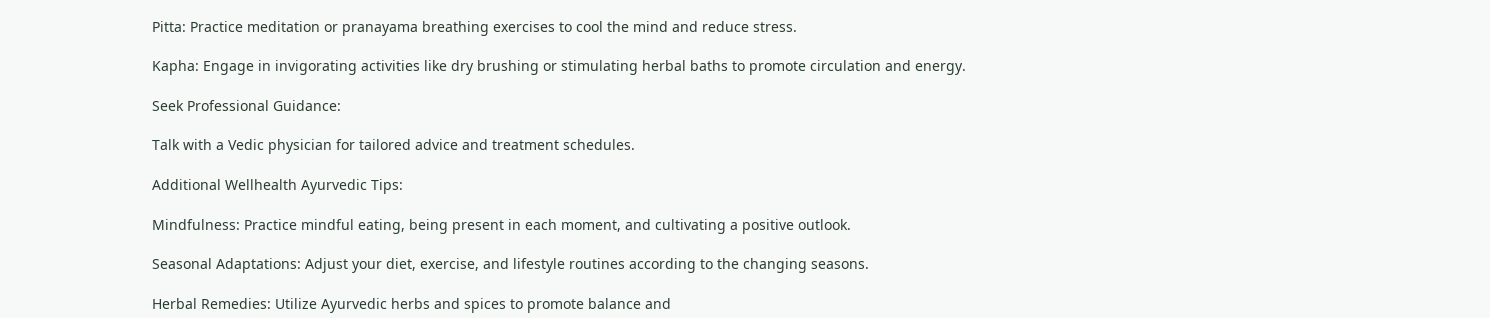Pitta: Practice meditation or pranayama breathing exercises to cool the mind and reduce stress.

Kapha: Engage in invigorating activities like dry brushing or stimulating herbal baths to promote circulation and energy.

Seek Professional Guidance:

Talk with a Vedic physician for tailored advice and treatment schedules.

Additional Wellhealth Ayurvedic Tips:

Mindfulness: Practice mindful eating, being present in each moment, and cultivating a positive outlook.

Seasonal Adaptations: Adjust your diet, exercise, and lifestyle routines according to the changing seasons.

Herbal Remedies: Utilize Ayurvedic herbs and spices to promote balance and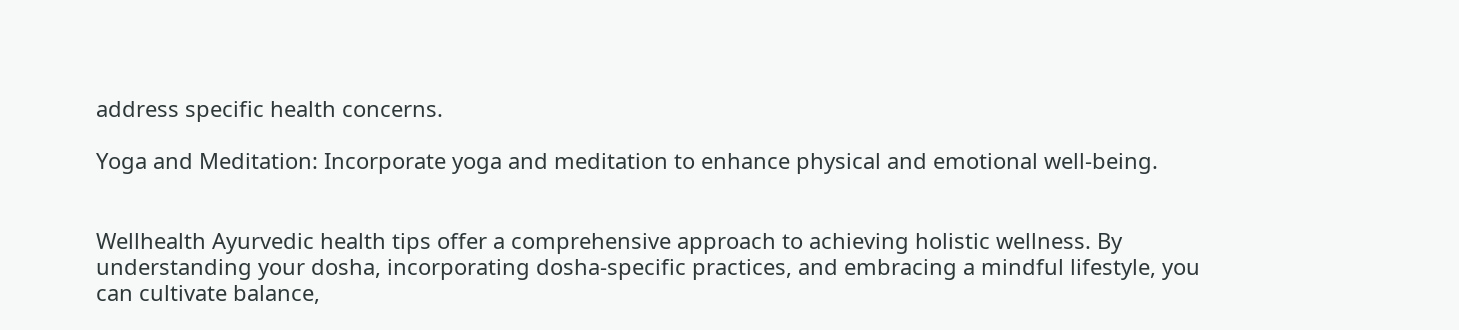address specific health concerns.

Yoga and Meditation: Incorporate yoga and meditation to enhance physical and emotional well-being.


Wellhealth Ayurvedic health tips offer a comprehensive approach to achieving holistic wellness. By understanding your dosha, incorporating dosha-specific practices, and embracing a mindful lifestyle, you can cultivate balance,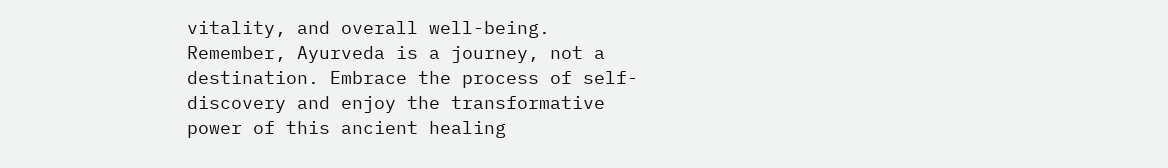vitality, and overall well-being. Remember, Ayurveda is a journey, not a destination. Embrace the process of self-discovery and enjoy the transformative power of this ancient healing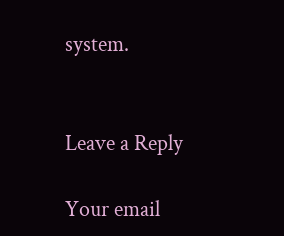system.


Leave a Reply

Your email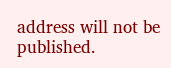address will not be published.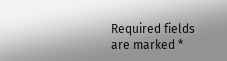Required fields are marked *